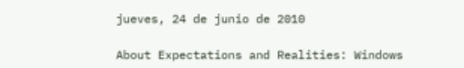jueves, 24 de junio de 2010

About Expectations and Realities: Windows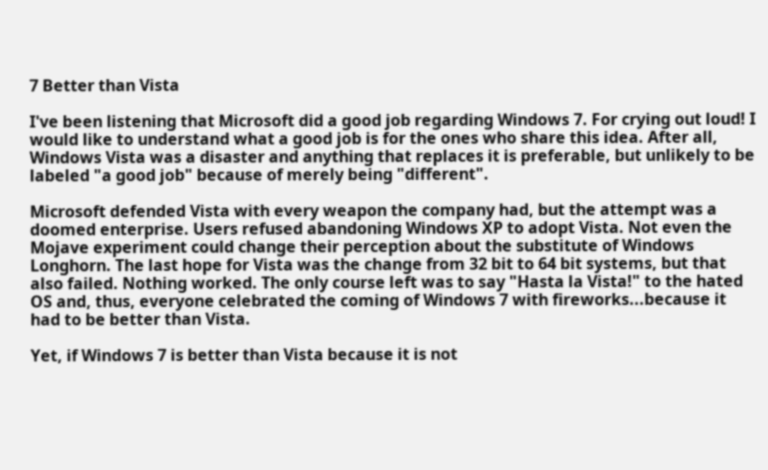7 Better than Vista

I've been listening that Microsoft did a good job regarding Windows 7. For crying out loud! I would like to understand what a good job is for the ones who share this idea. After all, Windows Vista was a disaster and anything that replaces it is preferable, but unlikely to be labeled "a good job" because of merely being "different".

Microsoft defended Vista with every weapon the company had, but the attempt was a doomed enterprise. Users refused abandoning Windows XP to adopt Vista. Not even the Mojave experiment could change their perception about the substitute of Windows Longhorn. The last hope for Vista was the change from 32 bit to 64 bit systems, but that also failed. Nothing worked. The only course left was to say "Hasta la Vista!" to the hated OS and, thus, everyone celebrated the coming of Windows 7 with fireworks...because it had to be better than Vista.

Yet, if Windows 7 is better than Vista because it is not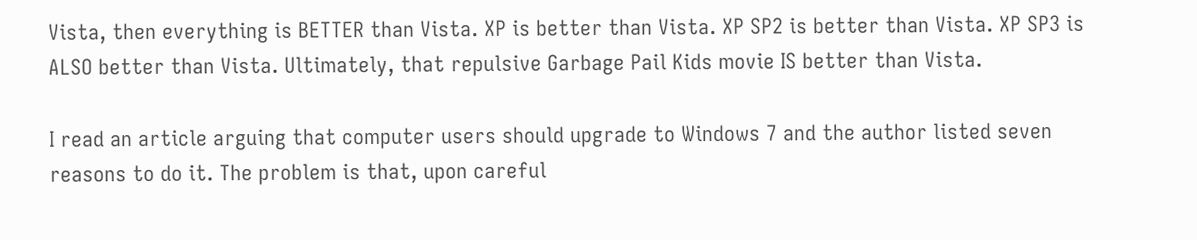Vista, then everything is BETTER than Vista. XP is better than Vista. XP SP2 is better than Vista. XP SP3 is ALSO better than Vista. Ultimately, that repulsive Garbage Pail Kids movie IS better than Vista.

I read an article arguing that computer users should upgrade to Windows 7 and the author listed seven reasons to do it. The problem is that, upon careful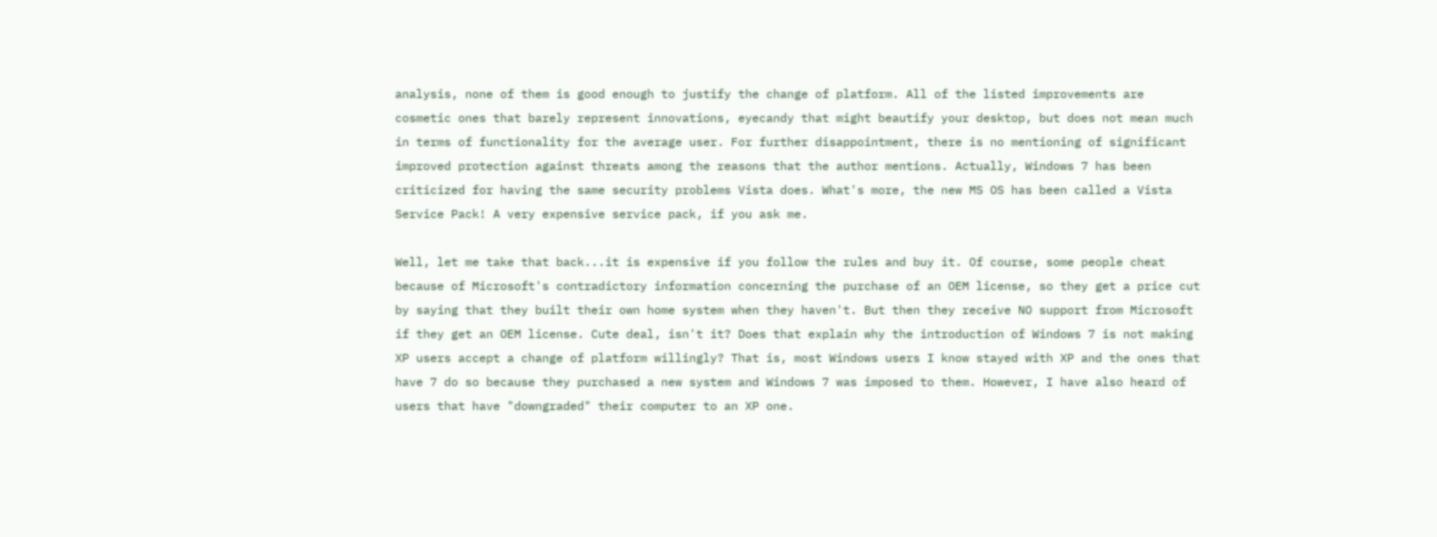analysis, none of them is good enough to justify the change of platform. All of the listed improvements are cosmetic ones that barely represent innovations, eyecandy that might beautify your desktop, but does not mean much in terms of functionality for the average user. For further disappointment, there is no mentioning of significant improved protection against threats among the reasons that the author mentions. Actually, Windows 7 has been criticized for having the same security problems Vista does. What's more, the new MS OS has been called a Vista Service Pack! A very expensive service pack, if you ask me.

Well, let me take that back...it is expensive if you follow the rules and buy it. Of course, some people cheat because of Microsoft's contradictory information concerning the purchase of an OEM license, so they get a price cut by saying that they built their own home system when they haven't. But then they receive NO support from Microsoft if they get an OEM license. Cute deal, isn't it? Does that explain why the introduction of Windows 7 is not making XP users accept a change of platform willingly? That is, most Windows users I know stayed with XP and the ones that have 7 do so because they purchased a new system and Windows 7 was imposed to them. However, I have also heard of users that have "downgraded" their computer to an XP one.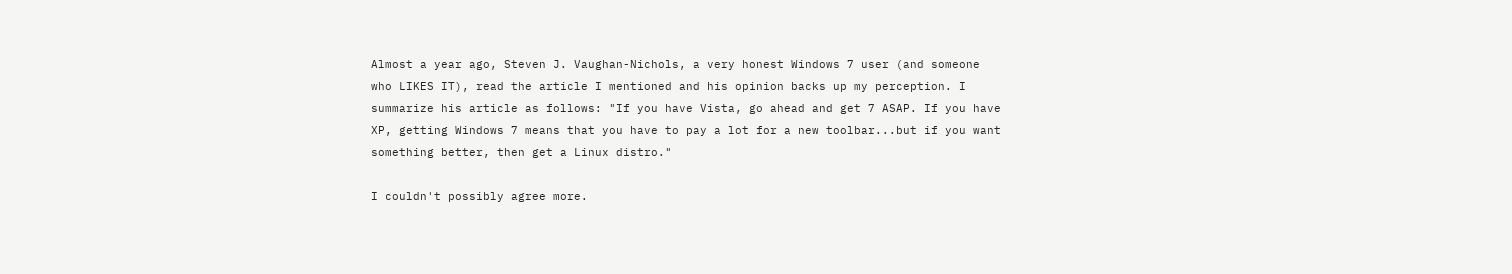Almost a year ago, Steven J. Vaughan-Nichols, a very honest Windows 7 user (and someone who LIKES IT), read the article I mentioned and his opinion backs up my perception. I summarize his article as follows: "If you have Vista, go ahead and get 7 ASAP. If you have XP, getting Windows 7 means that you have to pay a lot for a new toolbar...but if you want something better, then get a Linux distro."

I couldn't possibly agree more.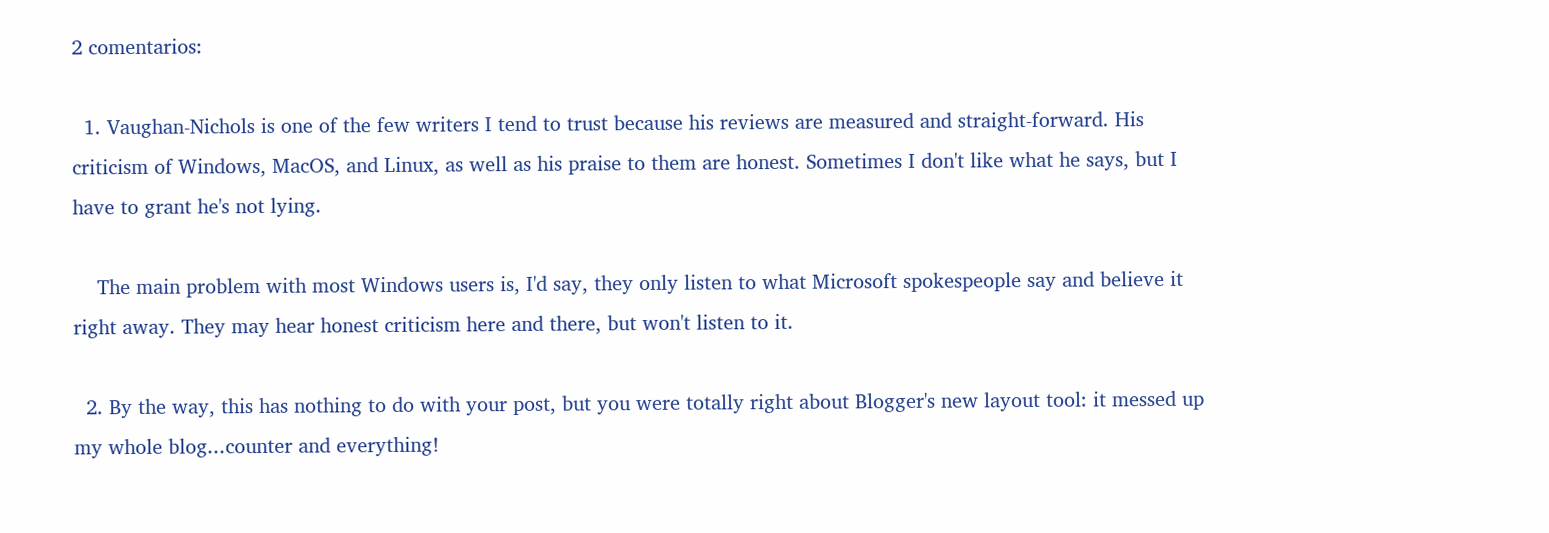2 comentarios:

  1. Vaughan-Nichols is one of the few writers I tend to trust because his reviews are measured and straight-forward. His criticism of Windows, MacOS, and Linux, as well as his praise to them are honest. Sometimes I don't like what he says, but I have to grant he's not lying.

    The main problem with most Windows users is, I'd say, they only listen to what Microsoft spokespeople say and believe it right away. They may hear honest criticism here and there, but won't listen to it.

  2. By the way, this has nothing to do with your post, but you were totally right about Blogger's new layout tool: it messed up my whole blog...counter and everything!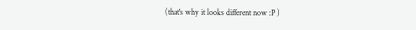(that's why it looks different now :P )